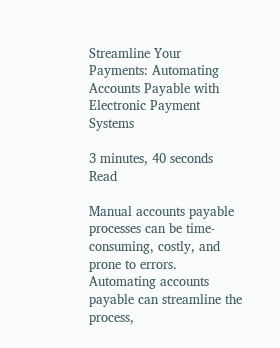Streamline Your Payments: Automating Accounts Payable with Electronic Payment Systems

3 minutes, 40 seconds Read

Manual accounts payable processes can be time-consuming, costly, and prone to errors. Automating accounts payable can streamline the process,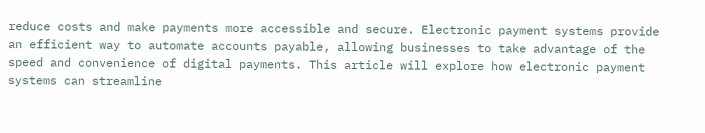reduce costs and make payments more accessible and secure. Electronic payment systems provide an efficient way to automate accounts payable, allowing businesses to take advantage of the speed and convenience of digital payments. This article will explore how electronic payment systems can streamline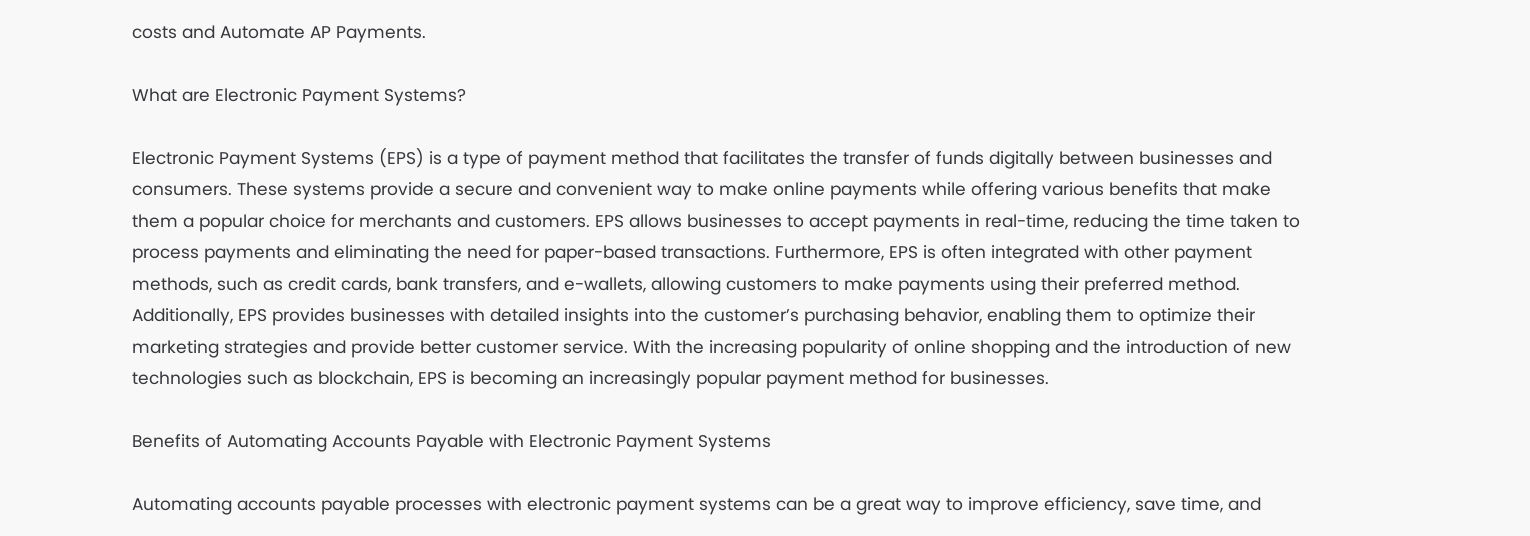costs and Automate AP Payments.

What are Electronic Payment Systems?

Electronic Payment Systems (EPS) is a type of payment method that facilitates the transfer of funds digitally between businesses and consumers. These systems provide a secure and convenient way to make online payments while offering various benefits that make them a popular choice for merchants and customers. EPS allows businesses to accept payments in real-time, reducing the time taken to process payments and eliminating the need for paper-based transactions. Furthermore, EPS is often integrated with other payment methods, such as credit cards, bank transfers, and e-wallets, allowing customers to make payments using their preferred method. Additionally, EPS provides businesses with detailed insights into the customer’s purchasing behavior, enabling them to optimize their marketing strategies and provide better customer service. With the increasing popularity of online shopping and the introduction of new technologies such as blockchain, EPS is becoming an increasingly popular payment method for businesses.

Benefits of Automating Accounts Payable with Electronic Payment Systems

Automating accounts payable processes with electronic payment systems can be a great way to improve efficiency, save time, and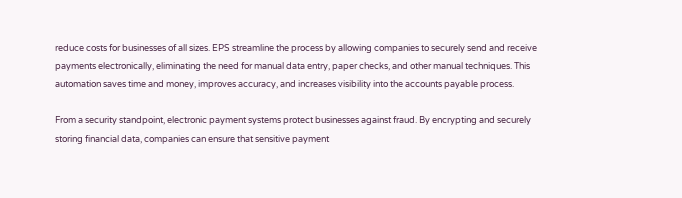reduce costs for businesses of all sizes. EPS streamline the process by allowing companies to securely send and receive payments electronically, eliminating the need for manual data entry, paper checks, and other manual techniques. This automation saves time and money, improves accuracy, and increases visibility into the accounts payable process.

From a security standpoint, electronic payment systems protect businesses against fraud. By encrypting and securely storing financial data, companies can ensure that sensitive payment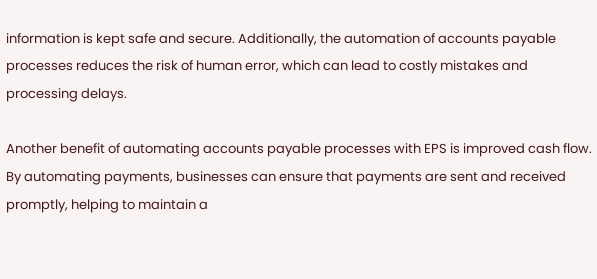information is kept safe and secure. Additionally, the automation of accounts payable processes reduces the risk of human error, which can lead to costly mistakes and processing delays.

Another benefit of automating accounts payable processes with EPS is improved cash flow. By automating payments, businesses can ensure that payments are sent and received promptly, helping to maintain a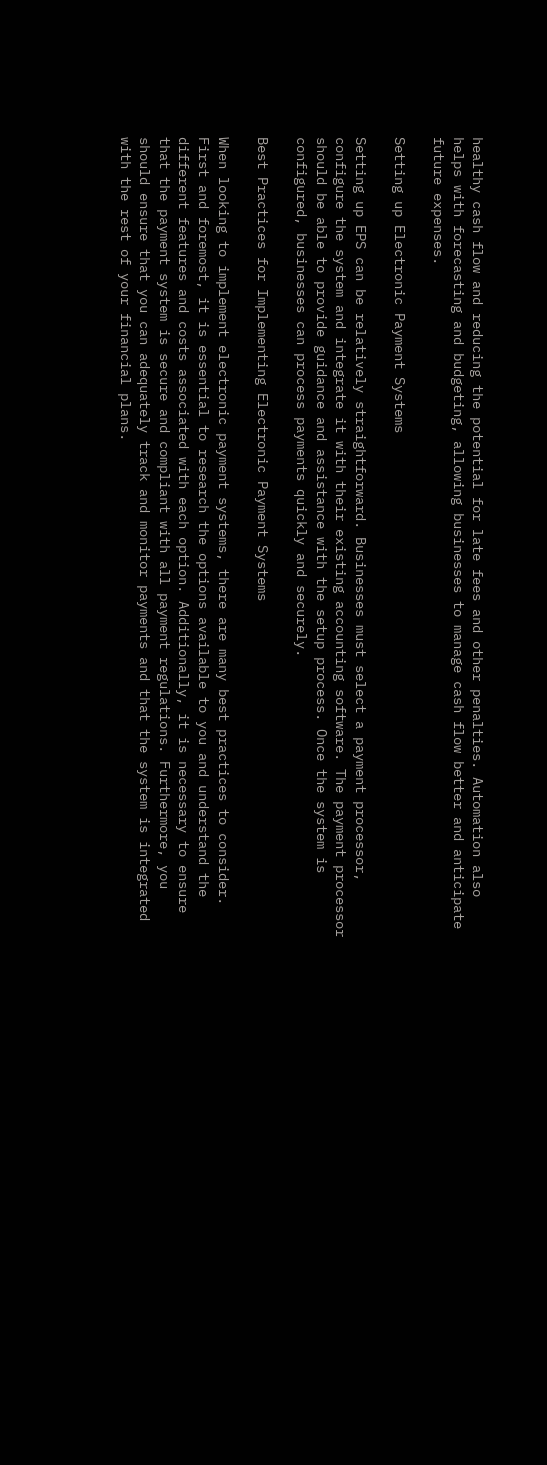healthy cash flow and reducing the potential for late fees and other penalties. Automation also helps with forecasting and budgeting, allowing businesses to manage cash flow better and anticipate future expenses.

Setting up Electronic Payment Systems

Setting up EPS can be relatively straightforward. Businesses must select a payment processor, configure the system and integrate it with their existing accounting software. The payment processor should be able to provide guidance and assistance with the setup process. Once the system is configured, businesses can process payments quickly and securely.

Best Practices for Implementing Electronic Payment Systems

When looking to implement electronic payment systems, there are many best practices to consider. First and foremost, it is essential to research the options available to you and understand the different features and costs associated with each option. Additionally, it is necessary to ensure that the payment system is secure and compliant with all payment regulations. Furthermore, you should ensure that you can adequately track and monitor payments and that the system is integrated with the rest of your financial plans.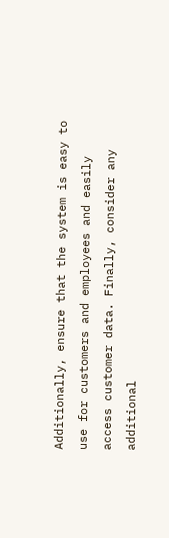Additionally, ensure that the system is easy to use for customers and employees and easily access customer data. Finally, consider any additional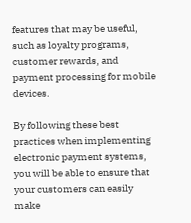features that may be useful, such as loyalty programs, customer rewards, and payment processing for mobile devices.

By following these best practices when implementing electronic payment systems, you will be able to ensure that your customers can easily make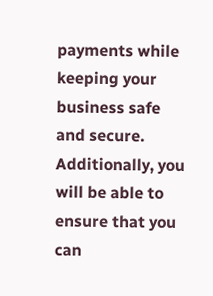payments while keeping your business safe and secure. Additionally, you will be able to ensure that you can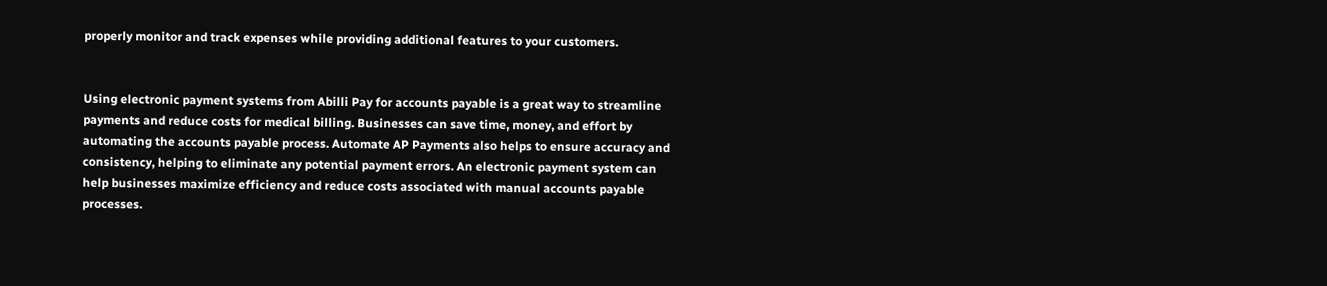properly monitor and track expenses while providing additional features to your customers.


Using electronic payment systems from Abilli Pay for accounts payable is a great way to streamline payments and reduce costs for medical billing. Businesses can save time, money, and effort by automating the accounts payable process. Automate AP Payments also helps to ensure accuracy and consistency, helping to eliminate any potential payment errors. An electronic payment system can help businesses maximize efficiency and reduce costs associated with manual accounts payable processes.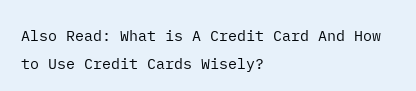Also Read: What is A Credit Card And How to Use Credit Cards Wisely?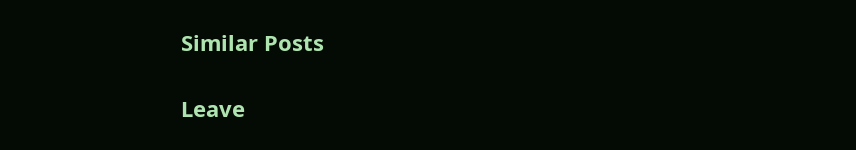Similar Posts

Leave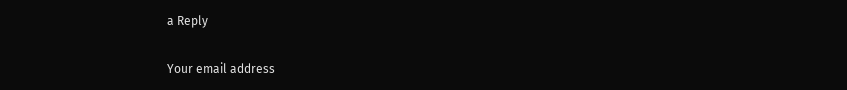a Reply

Your email address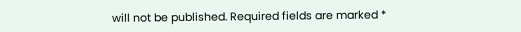will not be published. Required fields are marked *